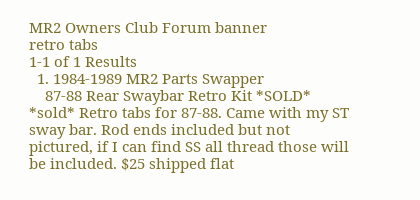MR2 Owners Club Forum banner
retro tabs
1-1 of 1 Results
  1. 1984-1989 MR2 Parts Swapper
    87-88 Rear Swaybar Retro Kit *SOLD* *sold* Retro tabs for 87-88. Came with my ST sway bar. Rod ends included but not pictured, if I can find SS all thread those will be included. $25 shipped flat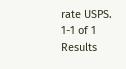rate USPS.
1-1 of 1 Results